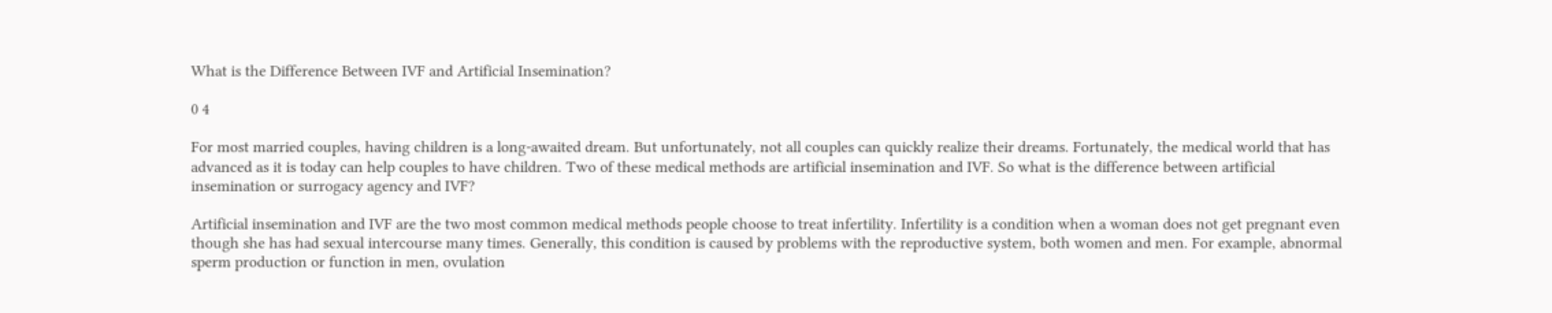What is the Difference Between IVF and Artificial Insemination?

0 4

For most married couples, having children is a long-awaited dream. But unfortunately, not all couples can quickly realize their dreams. Fortunately, the medical world that has advanced as it is today can help couples to have children. Two of these medical methods are artificial insemination and IVF. So what is the difference between artificial insemination or surrogacy agency and IVF?

Artificial insemination and IVF are the two most common medical methods people choose to treat infertility. Infertility is a condition when a woman does not get pregnant even though she has had sexual intercourse many times. Generally, this condition is caused by problems with the reproductive system, both women and men. For example, abnormal sperm production or function in men, ovulation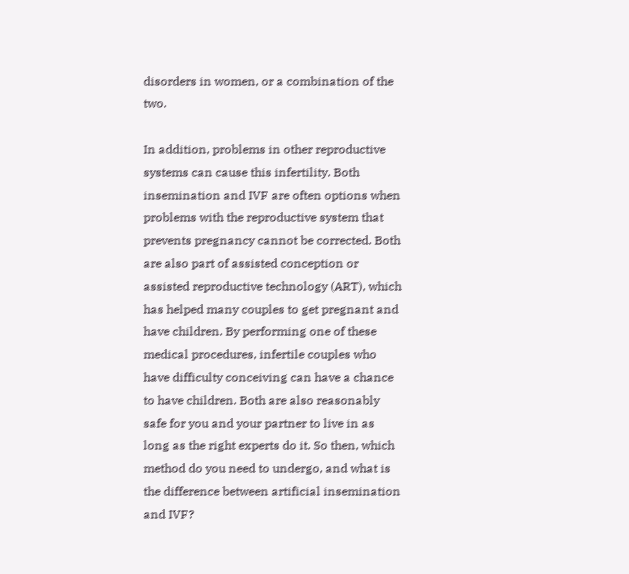disorders in women, or a combination of the two.

In addition, problems in other reproductive systems can cause this infertility. Both insemination and IVF are often options when problems with the reproductive system that prevents pregnancy cannot be corrected. Both are also part of assisted conception or assisted reproductive technology (ART), which has helped many couples to get pregnant and have children. By performing one of these medical procedures, infertile couples who have difficulty conceiving can have a chance to have children. Both are also reasonably safe for you and your partner to live in as long as the right experts do it. So then, which method do you need to undergo, and what is the difference between artificial insemination and IVF?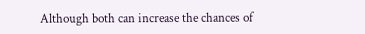Although both can increase the chances of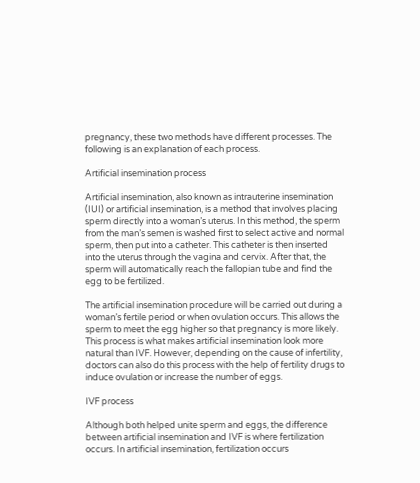pregnancy, these two methods have different processes. The following is an explanation of each process.

Artificial insemination process

Artificial insemination, also known as intrauterine insemination (IUI) or artificial insemination, is a method that involves placing sperm directly into a woman’s uterus. In this method, the sperm from the man’s semen is washed first to select active and normal sperm, then put into a catheter. This catheter is then inserted into the uterus through the vagina and cervix. After that, the sperm will automatically reach the fallopian tube and find the egg to be fertilized.

The artificial insemination procedure will be carried out during a woman’s fertile period or when ovulation occurs. This allows the sperm to meet the egg higher so that pregnancy is more likely. This process is what makes artificial insemination look more natural than IVF. However, depending on the cause of infertility, doctors can also do this process with the help of fertility drugs to induce ovulation or increase the number of eggs.

IVF process

Although both helped unite sperm and eggs, the difference between artificial insemination and IVF is where fertilization occurs. In artificial insemination, fertilization occurs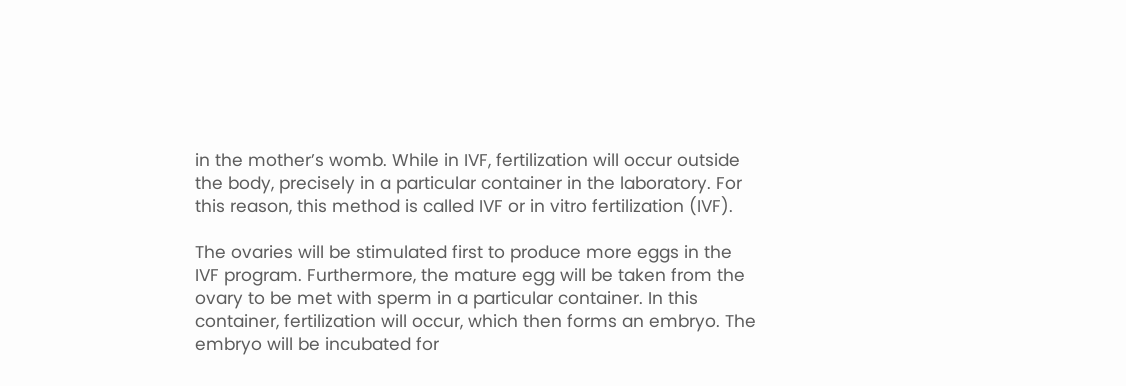in the mother’s womb. While in IVF, fertilization will occur outside the body, precisely in a particular container in the laboratory. For this reason, this method is called IVF or in vitro fertilization (IVF).

The ovaries will be stimulated first to produce more eggs in the IVF program. Furthermore, the mature egg will be taken from the ovary to be met with sperm in a particular container. In this container, fertilization will occur, which then forms an embryo. The embryo will be incubated for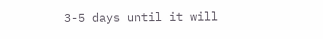3-5 days until it will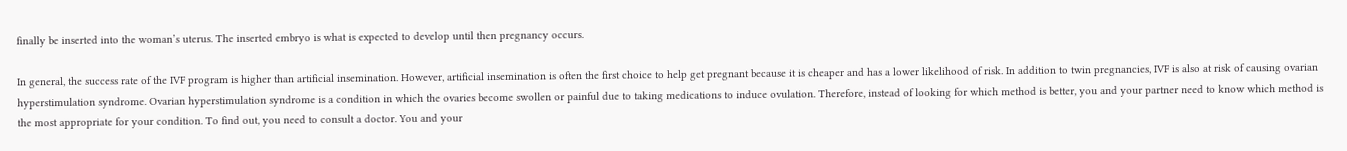finally be inserted into the woman’s uterus. The inserted embryo is what is expected to develop until then pregnancy occurs.

In general, the success rate of the IVF program is higher than artificial insemination. However, artificial insemination is often the first choice to help get pregnant because it is cheaper and has a lower likelihood of risk. In addition to twin pregnancies, IVF is also at risk of causing ovarian hyperstimulation syndrome. Ovarian hyperstimulation syndrome is a condition in which the ovaries become swollen or painful due to taking medications to induce ovulation. Therefore, instead of looking for which method is better, you and your partner need to know which method is the most appropriate for your condition. To find out, you need to consult a doctor. You and your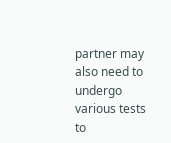partner may also need to undergo various tests to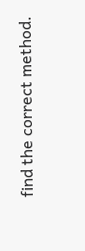find the correct method.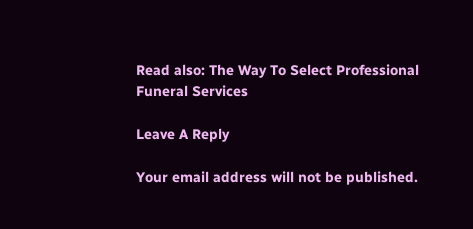Read also: The Way To Select Professional Funeral Services

Leave A Reply

Your email address will not be published.